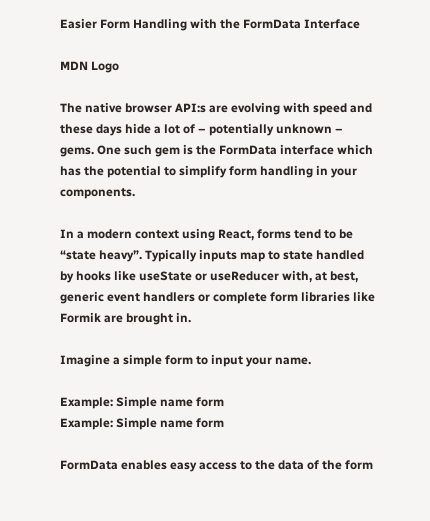Easier Form Handling with the FormData Interface

MDN Logo

The native browser API:s are evolving with speed and these days hide a lot of – potentially unknown – gems. One such gem is the FormData interface which has the potential to simplify form handling in your components.

In a modern context using React, forms tend to be “state heavy”. Typically inputs map to state handled by hooks like useState or useReducer with, at best, generic event handlers or complete form libraries like Formik are brought in.

Imagine a simple form to input your name.

Example: Simple name form
Example: Simple name form

FormData enables easy access to the data of the form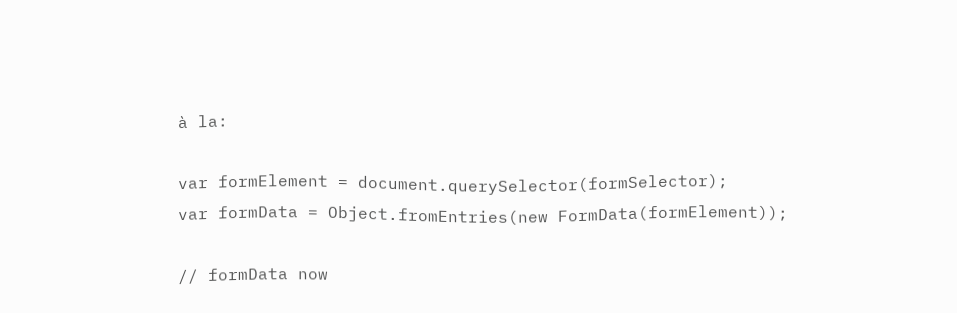à la:

var formElement = document.querySelector(formSelector);
var formData = Object.fromEntries(new FormData(formElement));

// formData now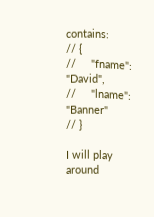contains:
// {
//     "fname": "David",
//     "lname": "Banner"
// }

I will play around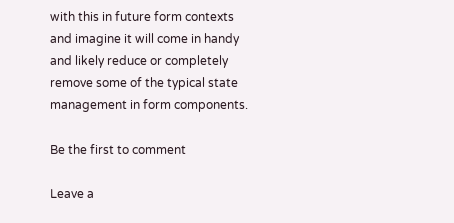with this in future form contexts and imagine it will come in handy and likely reduce or completely remove some of the typical state management in form components.

Be the first to comment

Leave a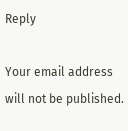Reply

Your email address will not be published.